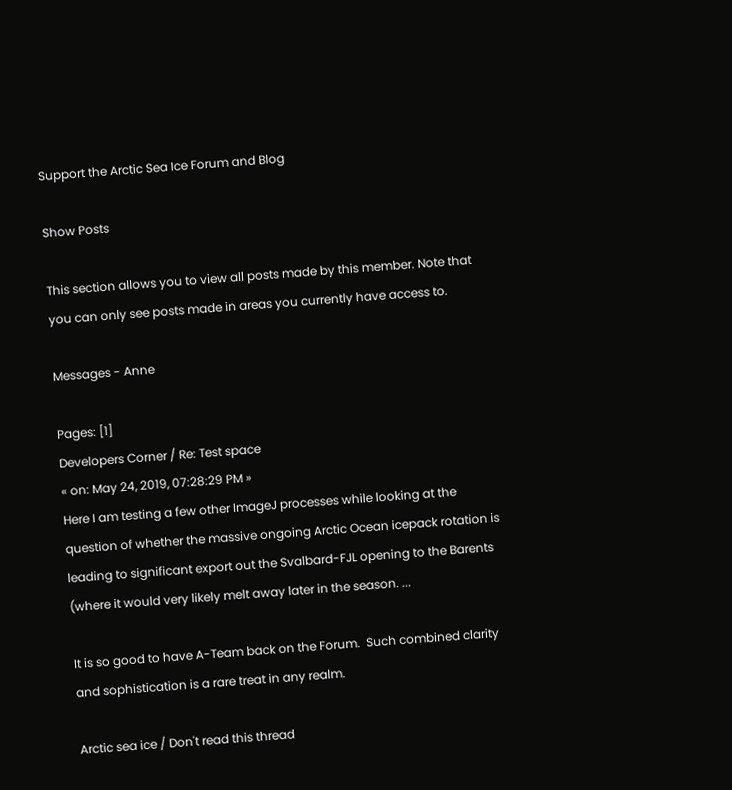Support the Arctic Sea Ice Forum and Blog

Show Posts

This section allows you to view all posts made by this member. Note that you can only see posts made in areas you currently have access to.

Messages - Anne

Pages: [1]
Developers Corner / Re: Test space
« on: May 24, 2019, 07:28:29 PM »
Here I am testing a few other ImageJ processes while looking at the question of whether the massive ongoing Arctic Ocean icepack rotation is leading to significant export out the Svalbard-FJL opening to the Barents (where it would very likely melt away later in the season. ...

It is so good to have A-Team back on the Forum.  Such combined clarity and sophistication is a rare treat in any realm.

Arctic sea ice / Don't read this thread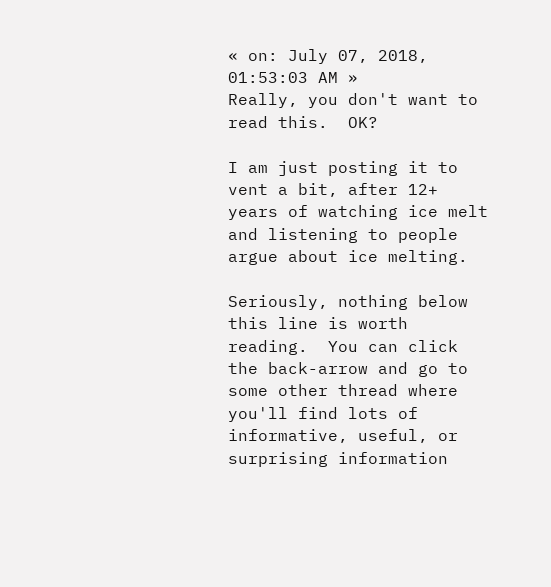« on: July 07, 2018, 01:53:03 AM »
Really, you don't want to read this.  OK?

I am just posting it to vent a bit, after 12+ years of watching ice melt and listening to people argue about ice melting.

Seriously, nothing below this line is worth reading.  You can click the back-arrow and go to some other thread where you'll find lots of informative, useful, or surprising information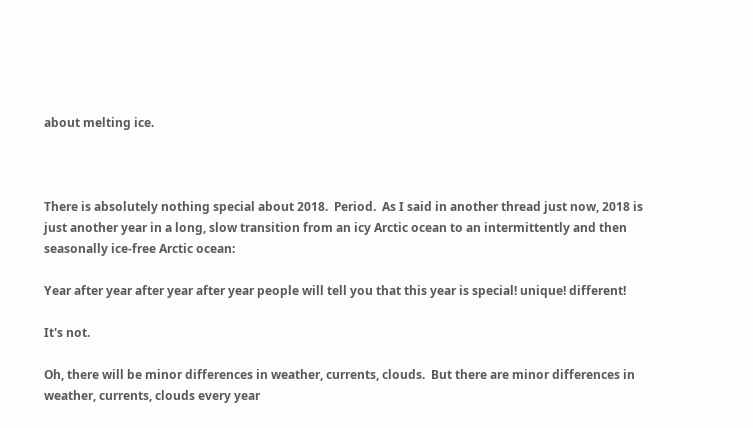about melting ice.



There is absolutely nothing special about 2018.  Period.  As I said in another thread just now, 2018 is just another year in a long, slow transition from an icy Arctic ocean to an intermittently and then seasonally ice-free Arctic ocean:

Year after year after year after year people will tell you that this year is special! unique! different!

It's not.

Oh, there will be minor differences in weather, currents, clouds.  But there are minor differences in weather, currents, clouds every year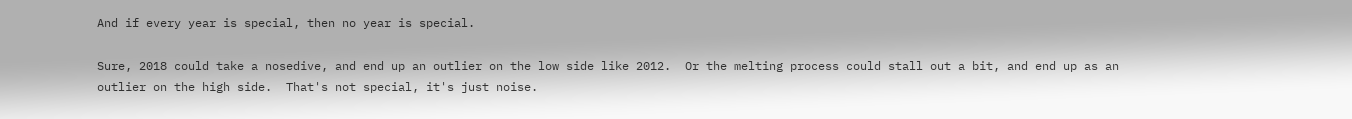And if every year is special, then no year is special.

Sure, 2018 could take a nosedive, and end up an outlier on the low side like 2012.  Or the melting process could stall out a bit, and end up as an outlier on the high side.  That's not special, it's just noise.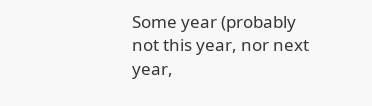Some year (probably not this year, nor next year,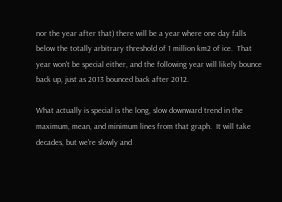nor the year after that) there will be a year where one day falls below the totally arbitrary threshold of 1 million km2 of ice.  That year won't be special either, and the following year will likely bounce back up, just as 2013 bounced back after 2012.

What actually is special is the long, slow downward trend in the maximum, mean, and minimum lines from that graph.  It will take decades, but we're slowly and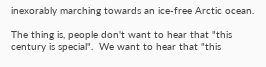inexorably marching towards an ice-free Arctic ocean.

The thing is, people don't want to hear that "this century is special".  We want to hear that "this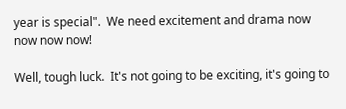year is special".  We need excitement and drama now now now now!

Well, tough luck.  It's not going to be exciting, it's going to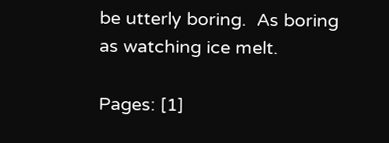be utterly boring.  As boring as watching ice melt.

Pages: [1]